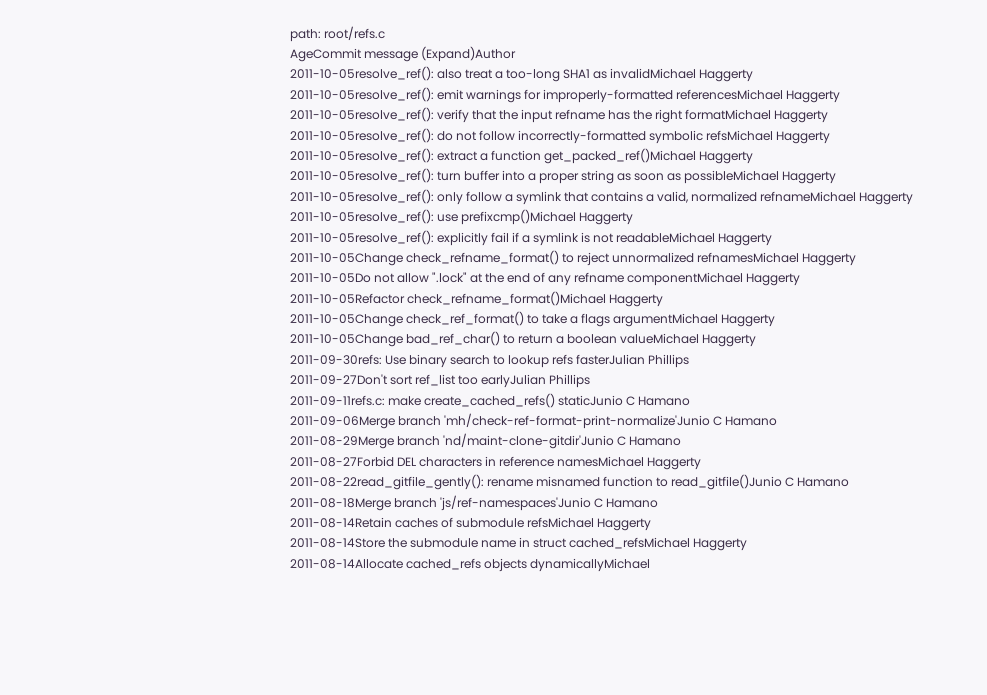path: root/refs.c
AgeCommit message (Expand)Author
2011-10-05resolve_ref(): also treat a too-long SHA1 as invalidMichael Haggerty
2011-10-05resolve_ref(): emit warnings for improperly-formatted referencesMichael Haggerty
2011-10-05resolve_ref(): verify that the input refname has the right formatMichael Haggerty
2011-10-05resolve_ref(): do not follow incorrectly-formatted symbolic refsMichael Haggerty
2011-10-05resolve_ref(): extract a function get_packed_ref()Michael Haggerty
2011-10-05resolve_ref(): turn buffer into a proper string as soon as possibleMichael Haggerty
2011-10-05resolve_ref(): only follow a symlink that contains a valid, normalized refnameMichael Haggerty
2011-10-05resolve_ref(): use prefixcmp()Michael Haggerty
2011-10-05resolve_ref(): explicitly fail if a symlink is not readableMichael Haggerty
2011-10-05Change check_refname_format() to reject unnormalized refnamesMichael Haggerty
2011-10-05Do not allow ".lock" at the end of any refname componentMichael Haggerty
2011-10-05Refactor check_refname_format()Michael Haggerty
2011-10-05Change check_ref_format() to take a flags argumentMichael Haggerty
2011-10-05Change bad_ref_char() to return a boolean valueMichael Haggerty
2011-09-30refs: Use binary search to lookup refs fasterJulian Phillips
2011-09-27Don't sort ref_list too earlyJulian Phillips
2011-09-11refs.c: make create_cached_refs() staticJunio C Hamano
2011-09-06Merge branch 'mh/check-ref-format-print-normalize'Junio C Hamano
2011-08-29Merge branch 'nd/maint-clone-gitdir'Junio C Hamano
2011-08-27Forbid DEL characters in reference namesMichael Haggerty
2011-08-22read_gitfile_gently(): rename misnamed function to read_gitfile()Junio C Hamano
2011-08-18Merge branch 'js/ref-namespaces'Junio C Hamano
2011-08-14Retain caches of submodule refsMichael Haggerty
2011-08-14Store the submodule name in struct cached_refsMichael Haggerty
2011-08-14Allocate cached_refs objects dynamicallyMichael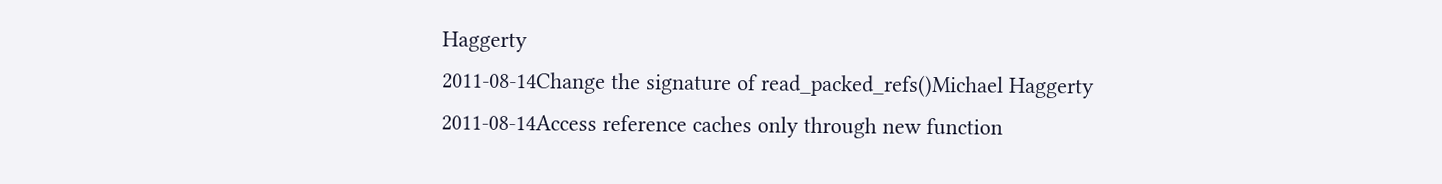Haggerty
2011-08-14Change the signature of read_packed_refs()Michael Haggerty
2011-08-14Access reference caches only through new function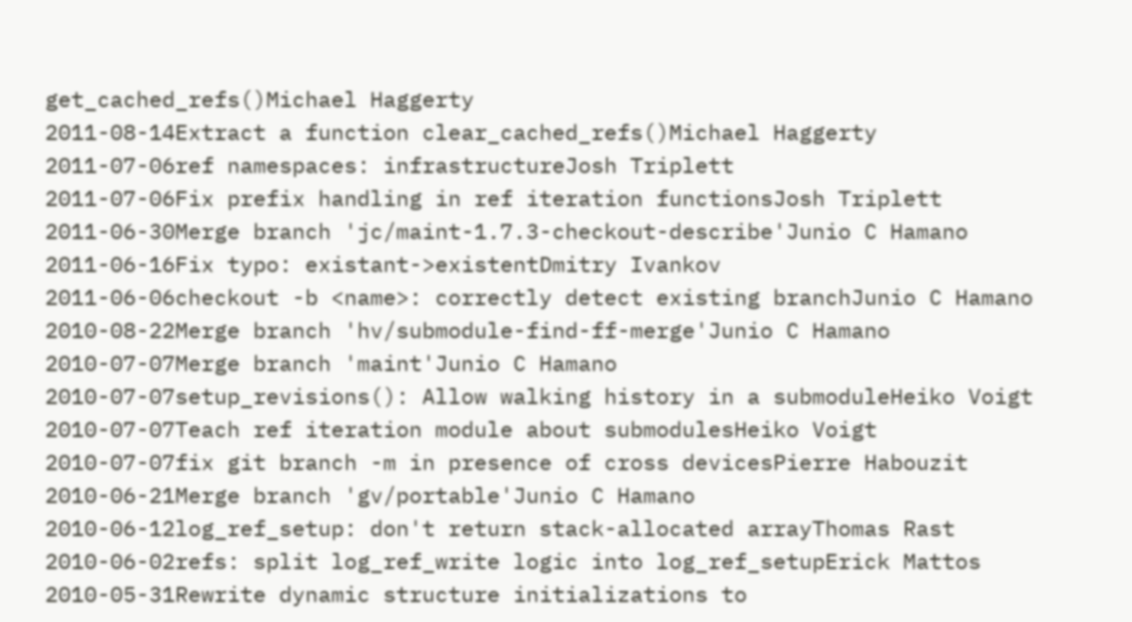get_cached_refs()Michael Haggerty
2011-08-14Extract a function clear_cached_refs()Michael Haggerty
2011-07-06ref namespaces: infrastructureJosh Triplett
2011-07-06Fix prefix handling in ref iteration functionsJosh Triplett
2011-06-30Merge branch 'jc/maint-1.7.3-checkout-describe'Junio C Hamano
2011-06-16Fix typo: existant->existentDmitry Ivankov
2011-06-06checkout -b <name>: correctly detect existing branchJunio C Hamano
2010-08-22Merge branch 'hv/submodule-find-ff-merge'Junio C Hamano
2010-07-07Merge branch 'maint'Junio C Hamano
2010-07-07setup_revisions(): Allow walking history in a submoduleHeiko Voigt
2010-07-07Teach ref iteration module about submodulesHeiko Voigt
2010-07-07fix git branch -m in presence of cross devicesPierre Habouzit
2010-06-21Merge branch 'gv/portable'Junio C Hamano
2010-06-12log_ref_setup: don't return stack-allocated arrayThomas Rast
2010-06-02refs: split log_ref_write logic into log_ref_setupErick Mattos
2010-05-31Rewrite dynamic structure initializations to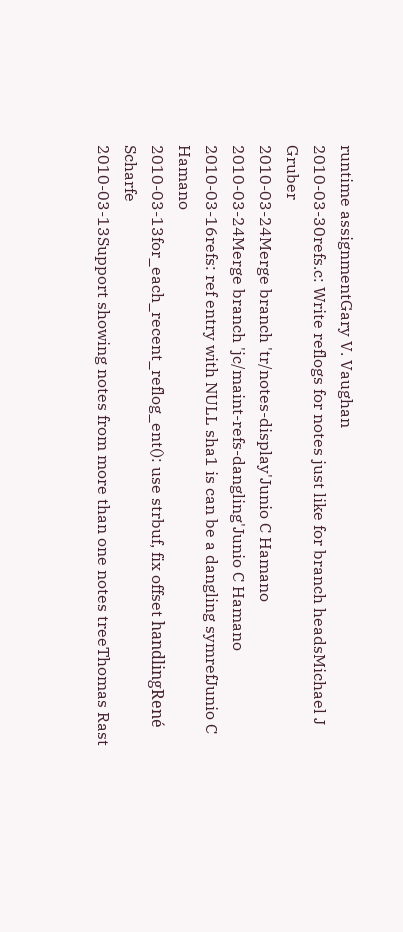runtime assignmentGary V. Vaughan
2010-03-30refs.c: Write reflogs for notes just like for branch headsMichael J Gruber
2010-03-24Merge branch 'tr/notes-display'Junio C Hamano
2010-03-24Merge branch 'jc/maint-refs-dangling'Junio C Hamano
2010-03-16refs: ref entry with NULL sha1 is can be a dangling symrefJunio C Hamano
2010-03-13for_each_recent_reflog_ent(): use strbuf, fix offset handlingRené Scharfe
2010-03-13Support showing notes from more than one notes treeThomas Rast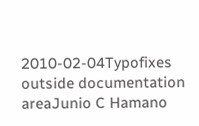2010-02-04Typofixes outside documentation areaJunio C Hamano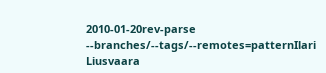2010-01-20rev-parse --branches/--tags/--remotes=patternIlari Liusvaara